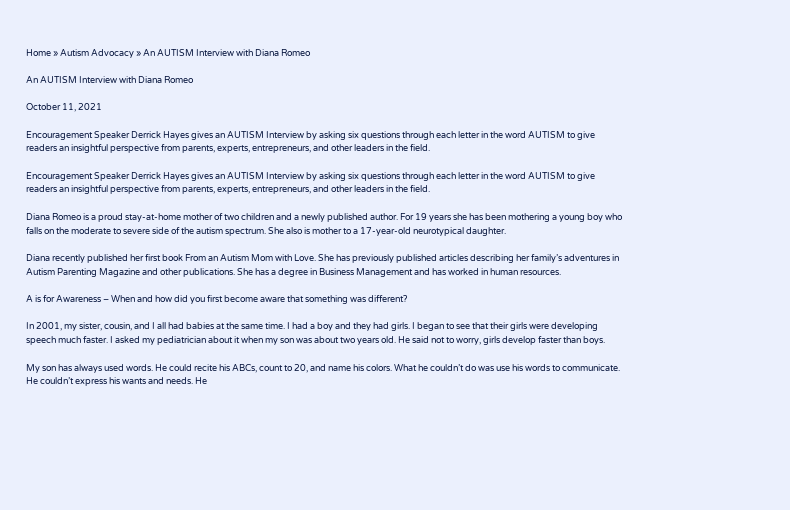Home » Autism Advocacy » An AUTISM Interview with Diana Romeo

An AUTISM Interview with Diana Romeo

October 11, 2021

Encouragement Speaker Derrick Hayes gives an AUTISM Interview by asking six questions through each letter in the word AUTISM to give readers an insightful perspective from parents, experts, entrepreneurs, and other leaders in the field.

Encouragement Speaker Derrick Hayes gives an AUTISM Interview by asking six questions through each letter in the word AUTISM to give readers an insightful perspective from parents, experts, entrepreneurs, and other leaders in the field.

Diana Romeo is a proud stay-at-home mother of two children and a newly published author. For 19 years she has been mothering a young boy who falls on the moderate to severe side of the autism spectrum. She also is mother to a 17-year-old neurotypical daughter.

Diana recently published her first book From an Autism Mom with Love. She has previously published articles describing her family’s adventures in Autism Parenting Magazine and other publications. She has a degree in Business Management and has worked in human resources.

A is for Awareness – When and how did you first become aware that something was different?

In 2001, my sister, cousin, and I all had babies at the same time. I had a boy and they had girls. I began to see that their girls were developing speech much faster. I asked my pediatrician about it when my son was about two years old. He said not to worry, girls develop faster than boys.

My son has always used words. He could recite his ABCs, count to 20, and name his colors. What he couldn’t do was use his words to communicate. He couldn’t express his wants and needs. He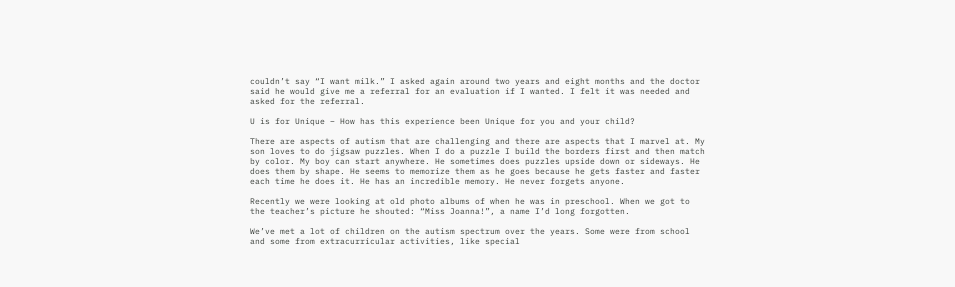couldn’t say “I want milk.” I asked again around two years and eight months and the doctor said he would give me a referral for an evaluation if I wanted. I felt it was needed and asked for the referral.

U is for Unique – How has this experience been Unique for you and your child?

There are aspects of autism that are challenging and there are aspects that I marvel at. My son loves to do jigsaw puzzles. When I do a puzzle I build the borders first and then match by color. My boy can start anywhere. He sometimes does puzzles upside down or sideways. He does them by shape. He seems to memorize them as he goes because he gets faster and faster each time he does it. He has an incredible memory. He never forgets anyone.

Recently we were looking at old photo albums of when he was in preschool. When we got to the teacher’s picture he shouted: “Miss Joanna!”, a name I’d long forgotten.

We’ve met a lot of children on the autism spectrum over the years. Some were from school and some from extracurricular activities, like special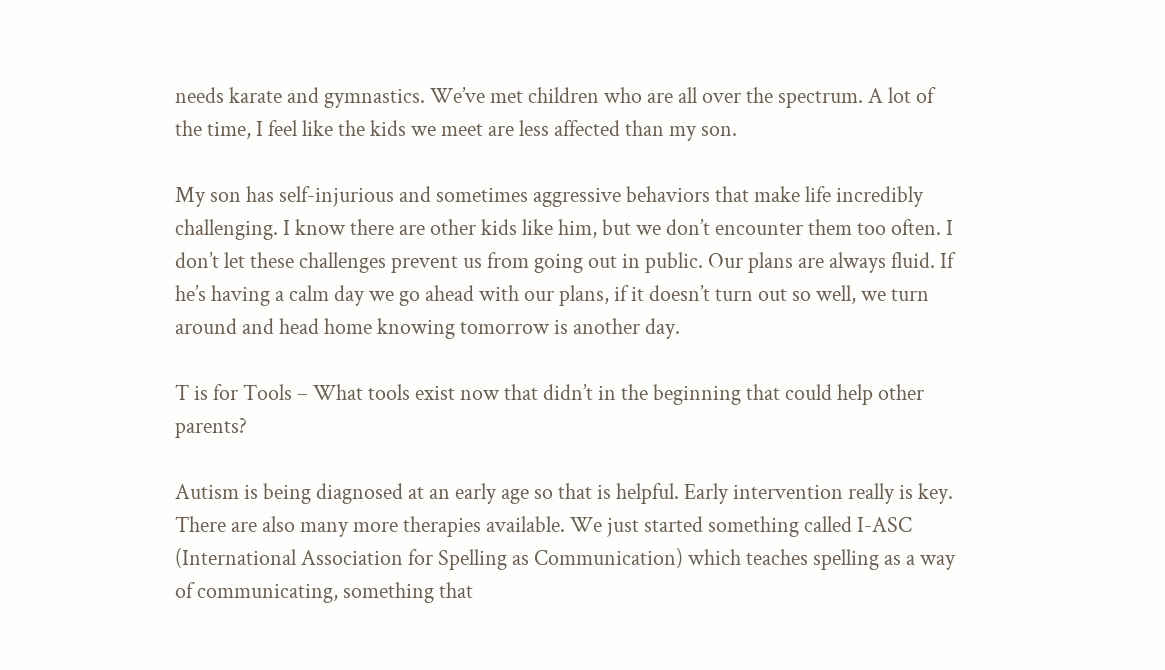needs karate and gymnastics. We’ve met children who are all over the spectrum. A lot of the time, I feel like the kids we meet are less affected than my son.

My son has self-injurious and sometimes aggressive behaviors that make life incredibly challenging. I know there are other kids like him, but we don’t encounter them too often. I don’t let these challenges prevent us from going out in public. Our plans are always fluid. If he’s having a calm day we go ahead with our plans, if it doesn’t turn out so well, we turn around and head home knowing tomorrow is another day.

T is for Tools – What tools exist now that didn’t in the beginning that could help other parents?

Autism is being diagnosed at an early age so that is helpful. Early intervention really is key. There are also many more therapies available. We just started something called I-ASC (International Association for Spelling as Communication) which teaches spelling as a way of communicating, something that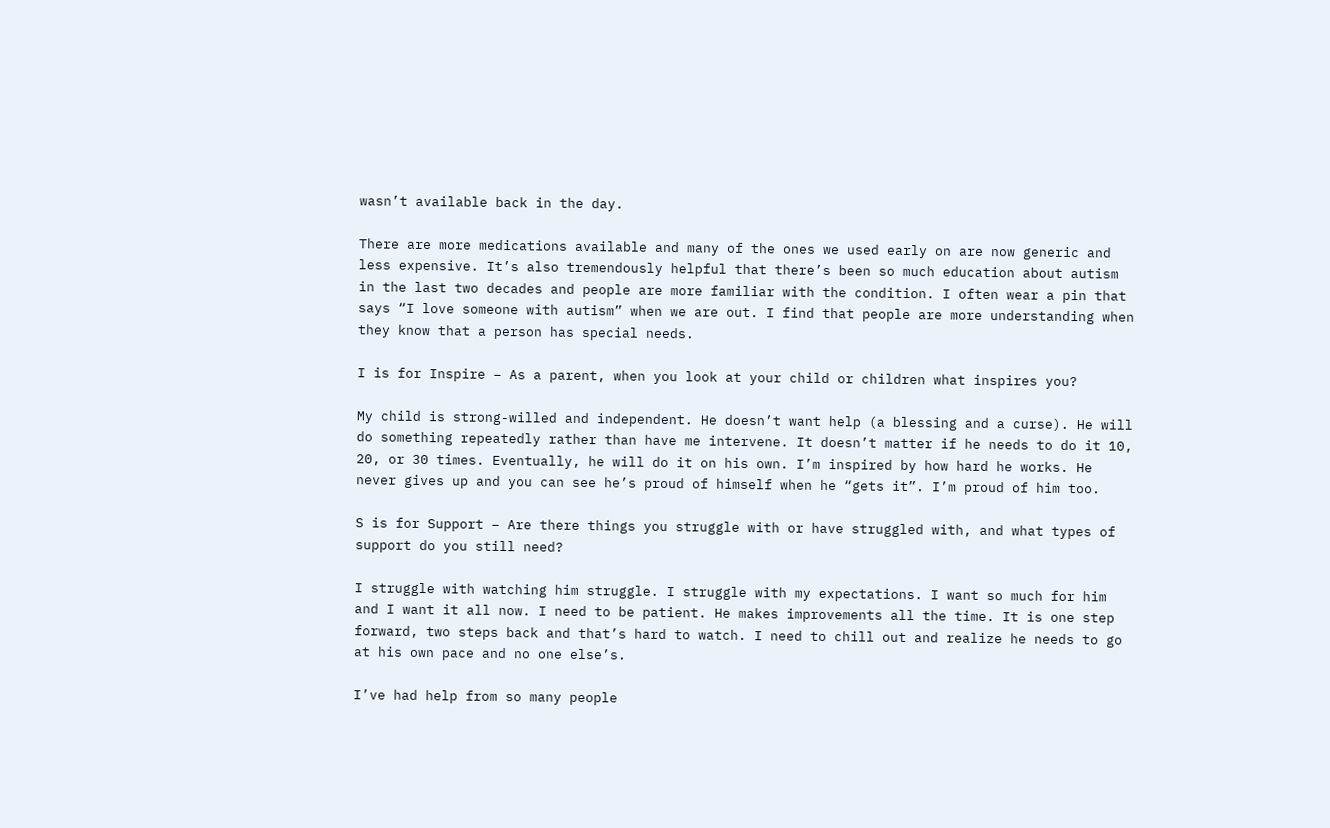wasn’t available back in the day.

There are more medications available and many of the ones we used early on are now generic and less expensive. It’s also tremendously helpful that there’s been so much education about autism in the last two decades and people are more familiar with the condition. I often wear a pin that says “I love someone with autism” when we are out. I find that people are more understanding when they know that a person has special needs.

I is for Inspire – As a parent, when you look at your child or children what inspires you?

My child is strong-willed and independent. He doesn’t want help (a blessing and a curse). He will do something repeatedly rather than have me intervene. It doesn’t matter if he needs to do it 10, 20, or 30 times. Eventually, he will do it on his own. I’m inspired by how hard he works. He never gives up and you can see he’s proud of himself when he “gets it”. I’m proud of him too.

S is for Support – Are there things you struggle with or have struggled with, and what types of support do you still need?

I struggle with watching him struggle. I struggle with my expectations. I want so much for him and I want it all now. I need to be patient. He makes improvements all the time. It is one step forward, two steps back and that’s hard to watch. I need to chill out and realize he needs to go at his own pace and no one else’s.

I’ve had help from so many people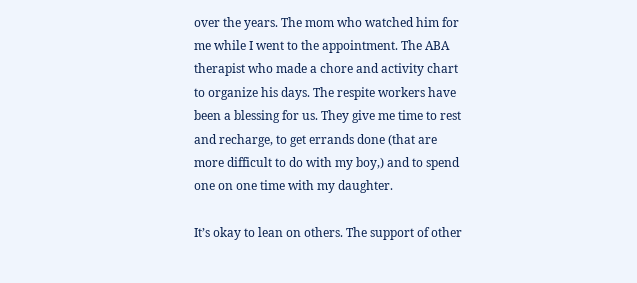over the years. The mom who watched him for me while I went to the appointment. The ABA therapist who made a chore and activity chart to organize his days. The respite workers have been a blessing for us. They give me time to rest and recharge, to get errands done (that are more difficult to do with my boy,) and to spend one on one time with my daughter.

It’s okay to lean on others. The support of other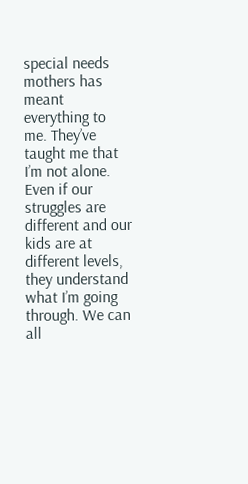special needs mothers has meant everything to me. They’ve taught me that I’m not alone. Even if our struggles are different and our kids are at different levels, they understand what I’m going through. We can all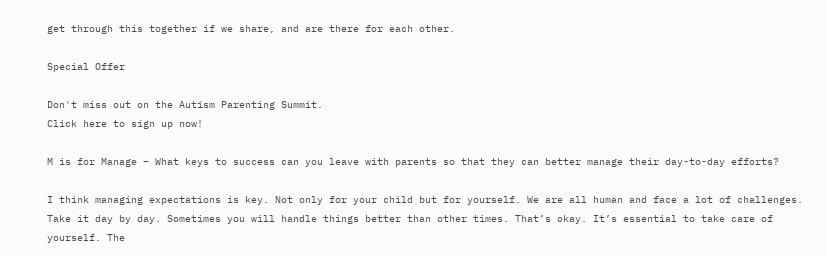get through this together if we share, and are there for each other.

Special Offer

Don't miss out on the Autism Parenting Summit.
Click here to sign up now!

M is for Manage – What keys to success can you leave with parents so that they can better manage their day-to-day efforts?

I think managing expectations is key. Not only for your child but for yourself. We are all human and face a lot of challenges. Take it day by day. Sometimes you will handle things better than other times. That’s okay. It’s essential to take care of yourself. The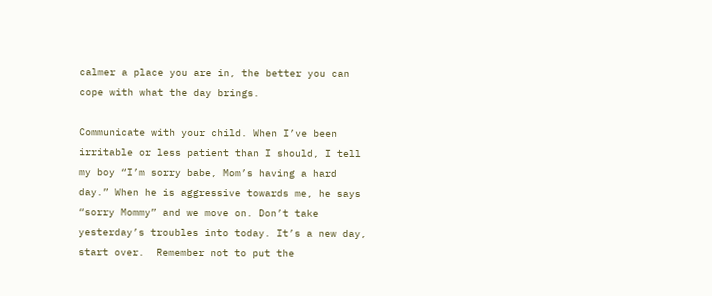calmer a place you are in, the better you can cope with what the day brings.

Communicate with your child. When I’ve been irritable or less patient than I should, I tell my boy “I’m sorry babe, Mom’s having a hard day.” When he is aggressive towards me, he says “sorry Mommy” and we move on. Don’t take yesterday’s troubles into today. It’s a new day, start over.  Remember not to put the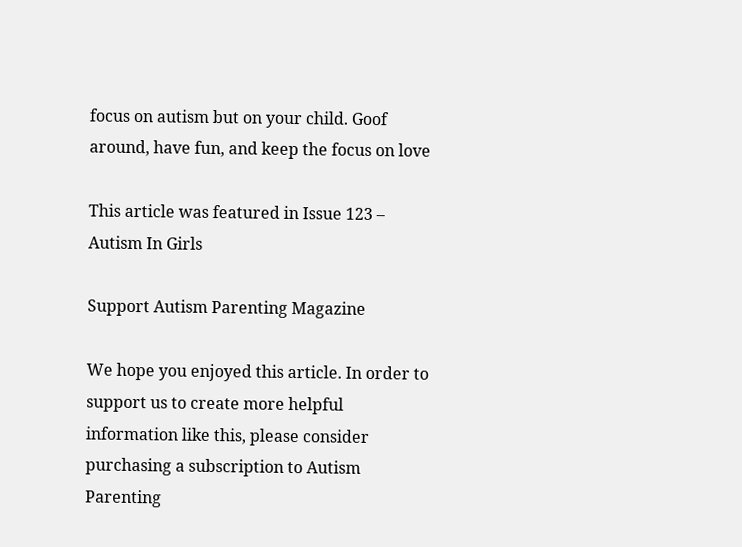focus on autism but on your child. Goof around, have fun, and keep the focus on love

This article was featured in Issue 123 – Autism In Girls

Support Autism Parenting Magazine

We hope you enjoyed this article. In order to support us to create more helpful information like this, please consider purchasing a subscription to Autism Parenting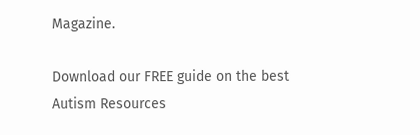Magazine.

Download our FREE guide on the best Autism Resources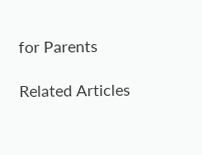for Parents

Related Articles